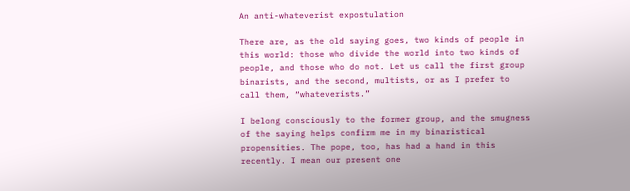An anti-whateverist expostulation

There are, as the old saying goes, two kinds of people in this world: those who divide the world into two kinds of people, and those who do not. Let us call the first group binarists, and the second, multists, or as I prefer to call them, “whateverists.”

I belong consciously to the former group, and the smugness of the saying helps confirm me in my binaristical propensities. The pope, too, has had a hand in this recently. I mean our present one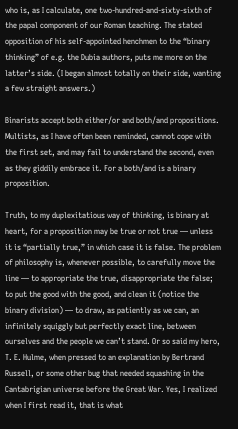who is, as I calculate, one two-hundred-and-sixty-sixth of the papal component of our Roman teaching. The stated opposition of his self-appointed henchmen to the “binary thinking” of e.g. the Dubia authors, puts me more on the latter’s side. (I began almost totally on their side, wanting a few straight answers.)

Binarists accept both either/or and both/and propositions. Multists, as I have often been reminded, cannot cope with the first set, and may fail to understand the second, even as they giddily embrace it. For a both/and is a binary proposition.

Truth, to my duplexitatious way of thinking, is binary at heart, for a proposition may be true or not true — unless it is “partially true,” in which case it is false. The problem of philosophy is, whenever possible, to carefully move the line — to appropriate the true, disappropriate the false; to put the good with the good, and clean it (notice the binary division) — to draw, as patiently as we can, an infinitely squiggly but perfectly exact line, between ourselves and the people we can’t stand. Or so said my hero, T. E. Hulme, when pressed to an explanation by Bertrand Russell, or some other bug that needed squashing in the Cantabrigian universe before the Great War. Yes, I realized when I first read it, that is what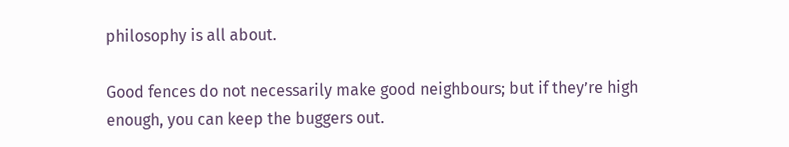philosophy is all about.

Good fences do not necessarily make good neighbours; but if they’re high enough, you can keep the buggers out.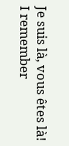Je suis là, vous êtes là! I remember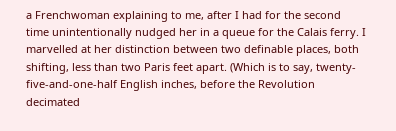a Frenchwoman explaining to me, after I had for the second time unintentionally nudged her in a queue for the Calais ferry. I marvelled at her distinction between two definable places, both shifting, less than two Paris feet apart. (Which is to say, twenty-five-and-one-half English inches, before the Revolution decimated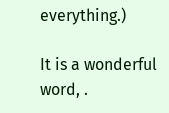everything.)

It is a wonderful word, .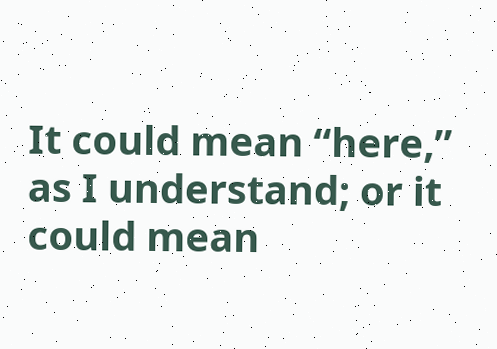It could mean “here,” as I understand; or it could mean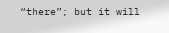“there”; but it will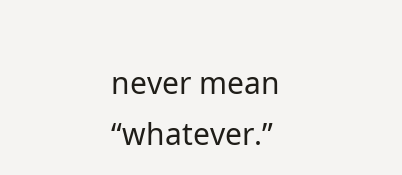never mean “whatever.”